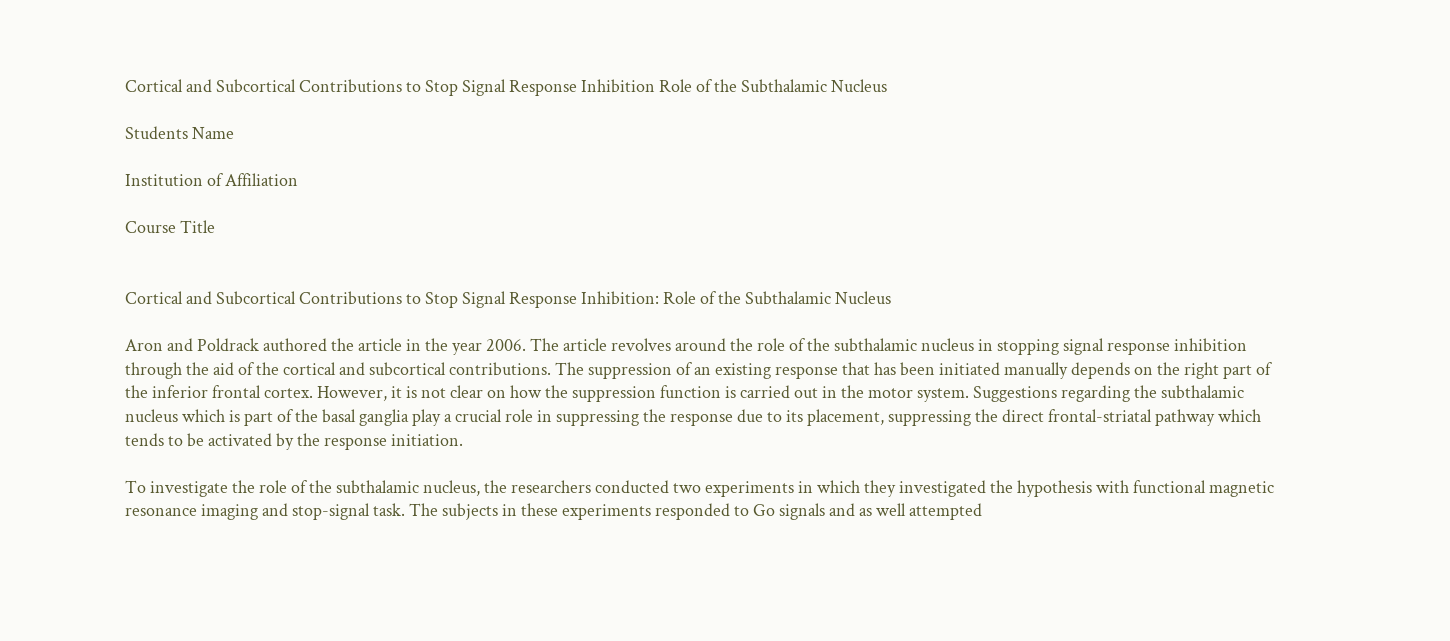Cortical and Subcortical Contributions to Stop Signal Response Inhibition Role of the Subthalamic Nucleus

Students Name

Institution of Affiliation

Course Title


Cortical and Subcortical Contributions to Stop Signal Response Inhibition: Role of the Subthalamic Nucleus

Aron and Poldrack authored the article in the year 2006. The article revolves around the role of the subthalamic nucleus in stopping signal response inhibition through the aid of the cortical and subcortical contributions. The suppression of an existing response that has been initiated manually depends on the right part of the inferior frontal cortex. However, it is not clear on how the suppression function is carried out in the motor system. Suggestions regarding the subthalamic nucleus which is part of the basal ganglia play a crucial role in suppressing the response due to its placement, suppressing the direct frontal-striatal pathway which tends to be activated by the response initiation.

To investigate the role of the subthalamic nucleus, the researchers conducted two experiments in which they investigated the hypothesis with functional magnetic resonance imaging and stop-signal task. The subjects in these experiments responded to Go signals and as well attempted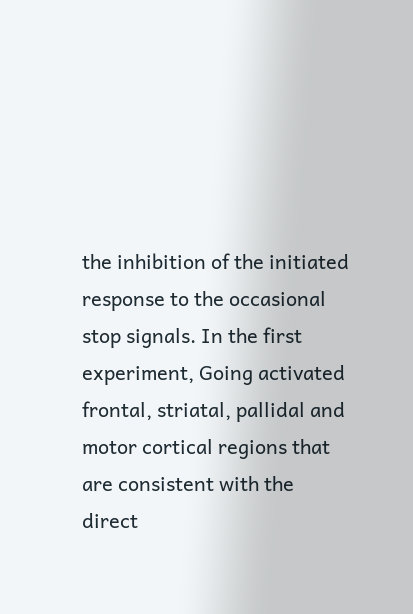the inhibition of the initiated response to the occasional stop signals. In the first experiment, Going activated frontal, striatal, pallidal and motor cortical regions that are consistent with the direct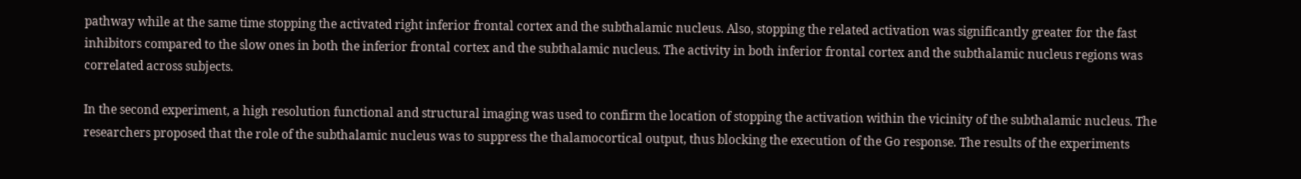pathway while at the same time stopping the activated right inferior frontal cortex and the subthalamic nucleus. Also, stopping the related activation was significantly greater for the fast inhibitors compared to the slow ones in both the inferior frontal cortex and the subthalamic nucleus. The activity in both inferior frontal cortex and the subthalamic nucleus regions was correlated across subjects.

In the second experiment, a high resolution functional and structural imaging was used to confirm the location of stopping the activation within the vicinity of the subthalamic nucleus. The researchers proposed that the role of the subthalamic nucleus was to suppress the thalamocortical output, thus blocking the execution of the Go response. The results of the experiments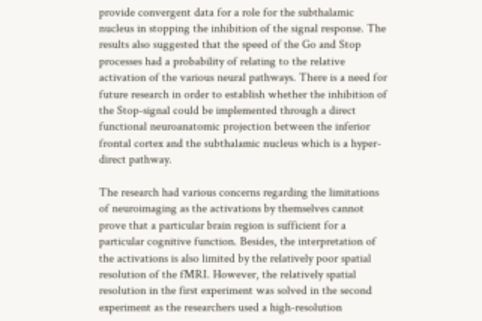provide convergent data for a role for the subthalamic nucleus in stopping the inhibition of the signal response. The results also suggested that the speed of the Go and Stop processes had a probability of relating to the relative activation of the various neural pathways. There is a need for future research in order to establish whether the inhibition of the Stop-signal could be implemented through a direct functional neuroanatomic projection between the inferior frontal cortex and the subthalamic nucleus which is a hyper-direct pathway.

The research had various concerns regarding the limitations of neuroimaging as the activations by themselves cannot prove that a particular brain region is sufficient for a particular cognitive function. Besides, the interpretation of the activations is also limited by the relatively poor spatial resolution of the fMRI. However, the relatively spatial resolution in the first experiment was solved in the second experiment as the researchers used a high-resolution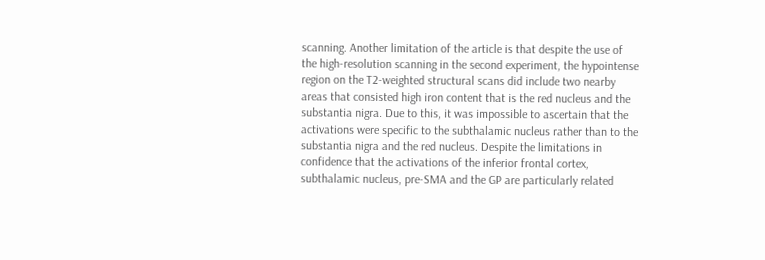scanning. Another limitation of the article is that despite the use of the high-resolution scanning in the second experiment, the hypointense region on the T2-weighted structural scans did include two nearby areas that consisted high iron content that is the red nucleus and the substantia nigra. Due to this, it was impossible to ascertain that the activations were specific to the subthalamic nucleus rather than to the substantia nigra and the red nucleus. Despite the limitations in confidence that the activations of the inferior frontal cortex, subthalamic nucleus, pre-SMA and the GP are particularly related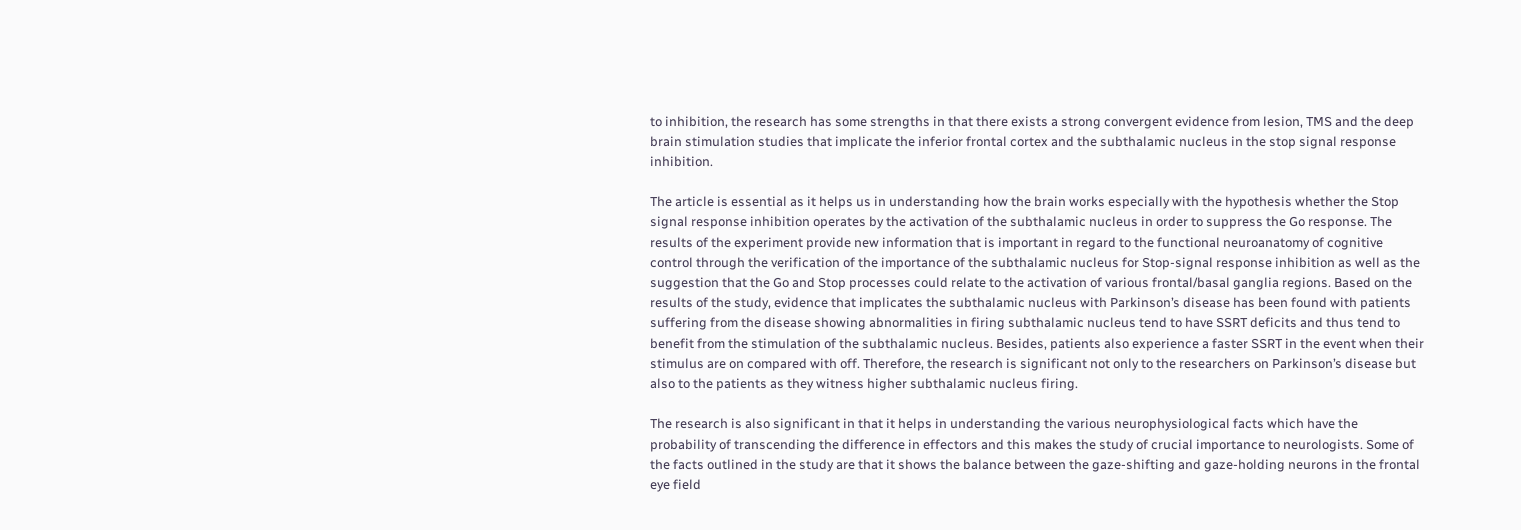to inhibition, the research has some strengths in that there exists a strong convergent evidence from lesion, TMS and the deep brain stimulation studies that implicate the inferior frontal cortex and the subthalamic nucleus in the stop signal response inhibition.

The article is essential as it helps us in understanding how the brain works especially with the hypothesis whether the Stop signal response inhibition operates by the activation of the subthalamic nucleus in order to suppress the Go response. The results of the experiment provide new information that is important in regard to the functional neuroanatomy of cognitive control through the verification of the importance of the subthalamic nucleus for Stop-signal response inhibition as well as the suggestion that the Go and Stop processes could relate to the activation of various frontal/basal ganglia regions. Based on the results of the study, evidence that implicates the subthalamic nucleus with Parkinson’s disease has been found with patients suffering from the disease showing abnormalities in firing subthalamic nucleus tend to have SSRT deficits and thus tend to benefit from the stimulation of the subthalamic nucleus. Besides, patients also experience a faster SSRT in the event when their stimulus are on compared with off. Therefore, the research is significant not only to the researchers on Parkinson’s disease but also to the patients as they witness higher subthalamic nucleus firing.

The research is also significant in that it helps in understanding the various neurophysiological facts which have the probability of transcending the difference in effectors and this makes the study of crucial importance to neurologists. Some of the facts outlined in the study are that it shows the balance between the gaze-shifting and gaze-holding neurons in the frontal eye field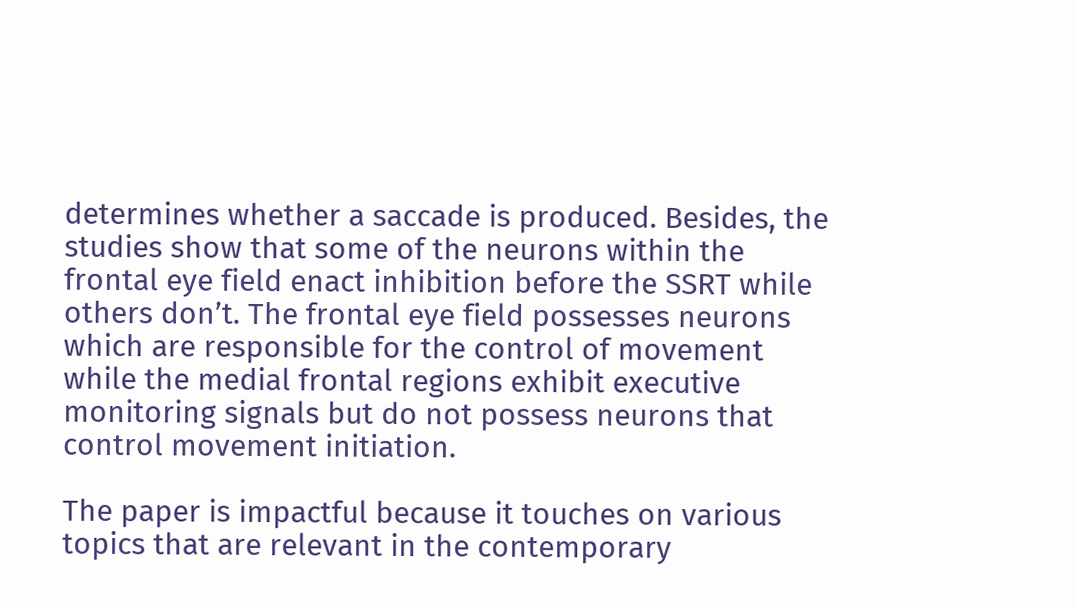determines whether a saccade is produced. Besides, the studies show that some of the neurons within the frontal eye field enact inhibition before the SSRT while others don’t. The frontal eye field possesses neurons which are responsible for the control of movement while the medial frontal regions exhibit executive monitoring signals but do not possess neurons that control movement initiation.

The paper is impactful because it touches on various topics that are relevant in the contemporary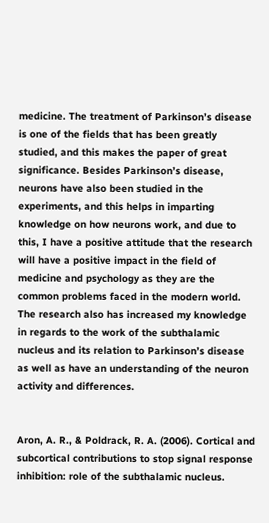medicine. The treatment of Parkinson’s disease is one of the fields that has been greatly studied, and this makes the paper of great significance. Besides Parkinson’s disease, neurons have also been studied in the experiments, and this helps in imparting knowledge on how neurons work, and due to this, I have a positive attitude that the research will have a positive impact in the field of medicine and psychology as they are the common problems faced in the modern world. The research also has increased my knowledge in regards to the work of the subthalamic nucleus and its relation to Parkinson’s disease as well as have an understanding of the neuron activity and differences.


Aron, A. R., & Poldrack, R. A. (2006). Cortical and subcortical contributions to stop signal response inhibition: role of the subthalamic nucleus.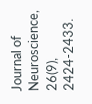Journal of Neuroscience, 26(9), 2424-2433.